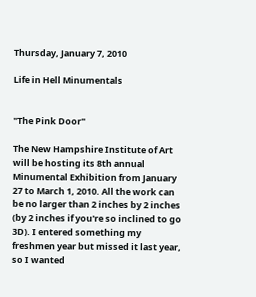Thursday, January 7, 2010

Life in Hell Minumentals


"The Pink Door"

The New Hampshire Institute of Art will be hosting its 8th annual Minumental Exhibition from January 27 to March 1, 2010. All the work can be no larger than 2 inches by 2 inches (by 2 inches if you're so inclined to go 3D). I entered something my freshmen year but missed it last year, so I wanted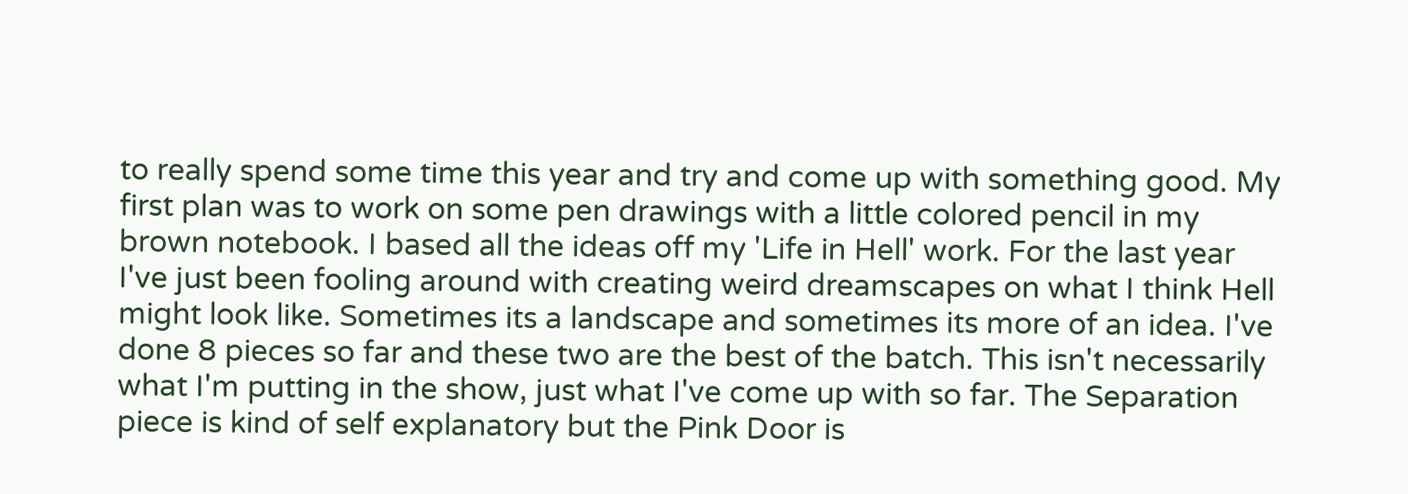to really spend some time this year and try and come up with something good. My first plan was to work on some pen drawings with a little colored pencil in my brown notebook. I based all the ideas off my 'Life in Hell' work. For the last year I've just been fooling around with creating weird dreamscapes on what I think Hell might look like. Sometimes its a landscape and sometimes its more of an idea. I've done 8 pieces so far and these two are the best of the batch. This isn't necessarily what I'm putting in the show, just what I've come up with so far. The Separation piece is kind of self explanatory but the Pink Door is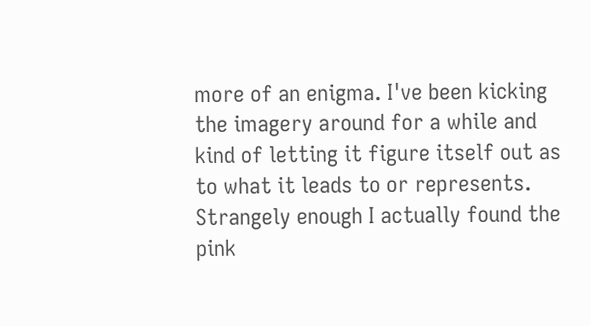more of an enigma. I've been kicking the imagery around for a while and kind of letting it figure itself out as to what it leads to or represents. Strangely enough I actually found the pink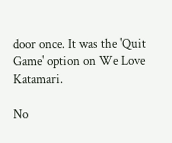door once. It was the 'Quit Game' option on We Love Katamari.

No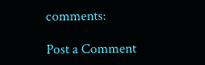comments:

Post a Comment